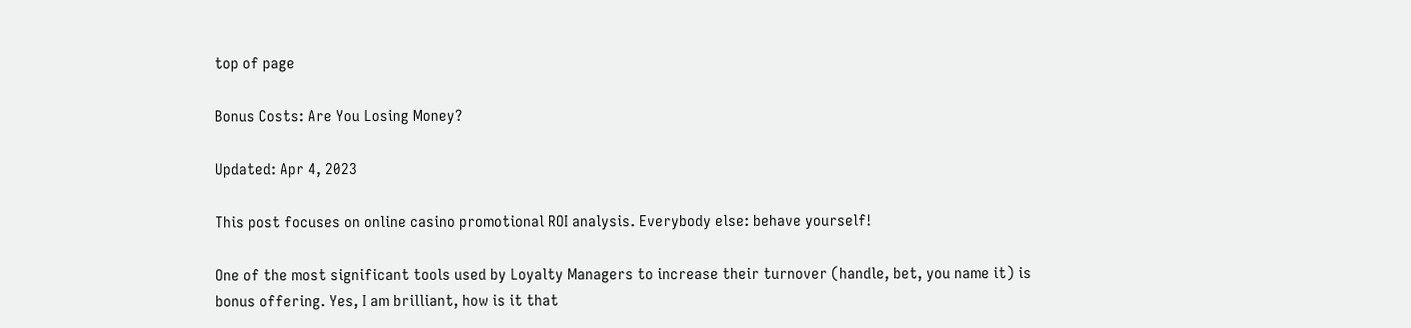top of page

Bonus Costs: Are You Losing Money?

Updated: Apr 4, 2023

This post focuses on online casino promotional ROI analysis. Everybody else: behave yourself!

One of the most significant tools used by Loyalty Managers to increase their turnover (handle, bet, you name it) is bonus offering. Yes, I am brilliant, how is it that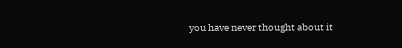you have never thought about it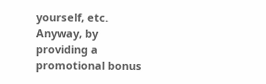yourself, etc. Anyway, by providing a promotional bonus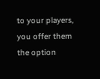to your players, you offer them the option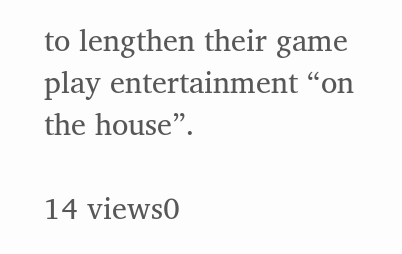to lengthen their game play entertainment “on the house”.

14 views0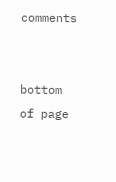comments


bottom of page